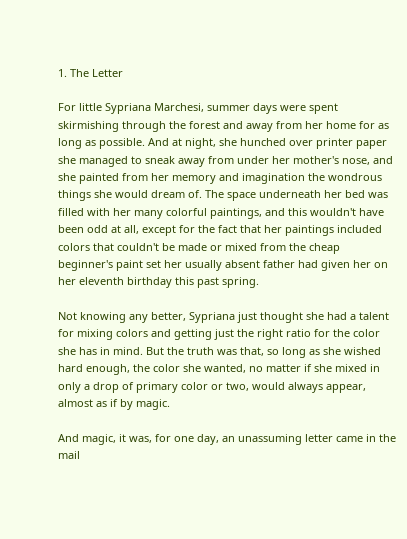1. The Letter

For little Sypriana Marchesi, summer days were spent skirmishing through the forest and away from her home for as long as possible. And at night, she hunched over printer paper she managed to sneak away from under her mother's nose, and she painted from her memory and imagination the wondrous things she would dream of. The space underneath her bed was filled with her many colorful paintings, and this wouldn't have been odd at all, except for the fact that her paintings included colors that couldn't be made or mixed from the cheap beginner's paint set her usually absent father had given her on her eleventh birthday this past spring.

Not knowing any better, Sypriana just thought she had a talent for mixing colors and getting just the right ratio for the color she has in mind. But the truth was that, so long as she wished hard enough, the color she wanted, no matter if she mixed in only a drop of primary color or two, would always appear, almost as if by magic.

And magic, it was, for one day, an unassuming letter came in the mail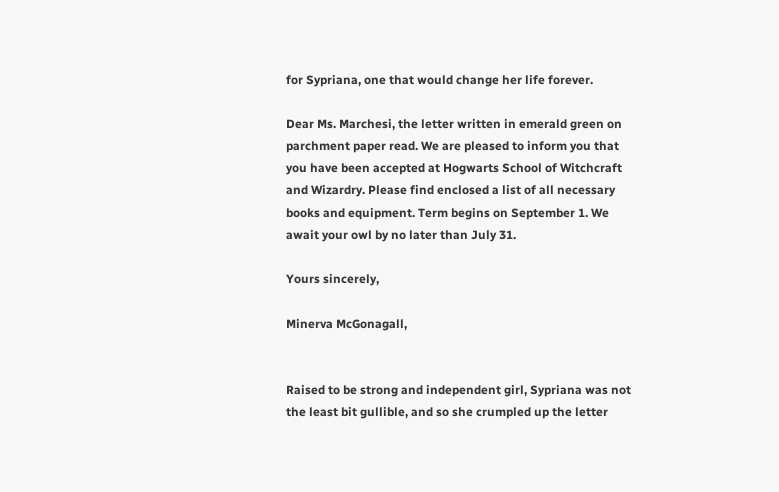for Sypriana, one that would change her life forever.

Dear Ms. Marchesi, the letter written in emerald green on parchment paper read. We are pleased to inform you that you have been accepted at Hogwarts School of Witchcraft and Wizardry. Please find enclosed a list of all necessary books and equipment. Term begins on September 1. We await your owl by no later than July 31.

Yours sincerely,

Minerva McGonagall,


Raised to be strong and independent girl, Sypriana was not the least bit gullible, and so she crumpled up the letter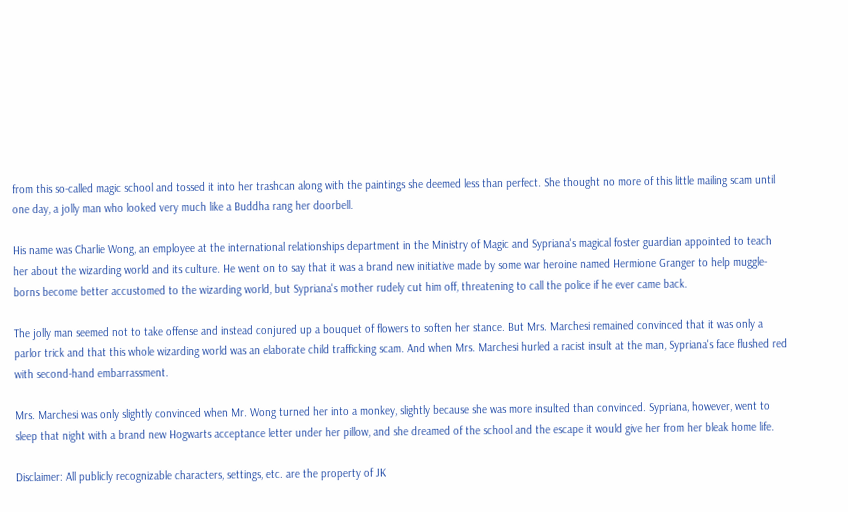from this so-called magic school and tossed it into her trashcan along with the paintings she deemed less than perfect. She thought no more of this little mailing scam until one day, a jolly man who looked very much like a Buddha rang her doorbell.

His name was Charlie Wong, an employee at the international relationships department in the Ministry of Magic and Sypriana's magical foster guardian appointed to teach her about the wizarding world and its culture. He went on to say that it was a brand new initiative made by some war heroine named Hermione Granger to help muggle-borns become better accustomed to the wizarding world, but Sypriana's mother rudely cut him off, threatening to call the police if he ever came back.

The jolly man seemed not to take offense and instead conjured up a bouquet of flowers to soften her stance. But Mrs. Marchesi remained convinced that it was only a parlor trick and that this whole wizarding world was an elaborate child trafficking scam. And when Mrs. Marchesi hurled a racist insult at the man, Sypriana's face flushed red with second-hand embarrassment.

Mrs. Marchesi was only slightly convinced when Mr. Wong turned her into a monkey, slightly because she was more insulted than convinced. Sypriana, however, went to sleep that night with a brand new Hogwarts acceptance letter under her pillow, and she dreamed of the school and the escape it would give her from her bleak home life.

Disclaimer: All publicly recognizable characters, settings, etc. are the property of JK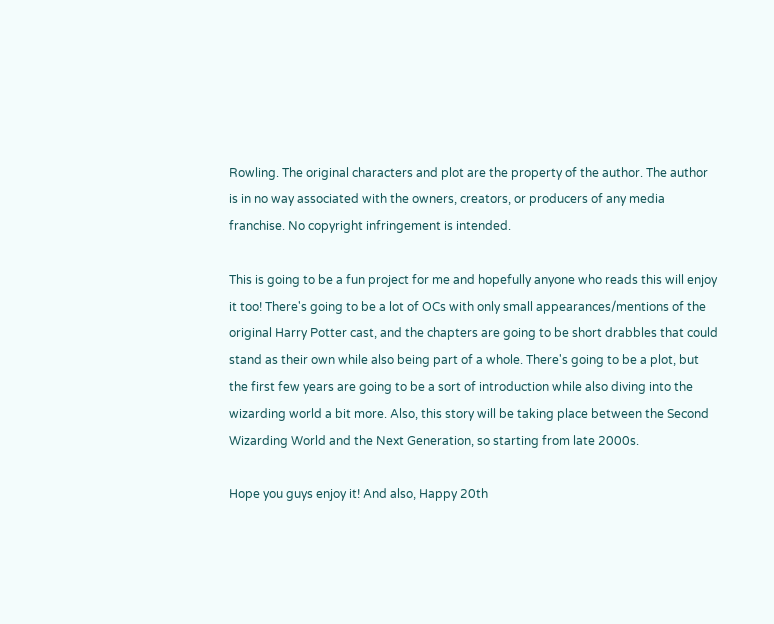Rowling. The original characters and plot are the property of the author. The author is in no way associated with the owners, creators, or producers of any media franchise. No copyright infringement is intended.

This is going to be a fun project for me and hopefully anyone who reads this will enjoy it too! There's going to be a lot of OCs with only small appearances/mentions of the original Harry Potter cast, and the chapters are going to be short drabbles that could stand as their own while also being part of a whole. There's going to be a plot, but the first few years are going to be a sort of introduction while also diving into the wizarding world a bit more. Also, this story will be taking place between the Second Wizarding World and the Next Generation, so starting from late 2000s.

Hope you guys enjoy it! And also, Happy 20th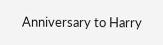Anniversary to Harry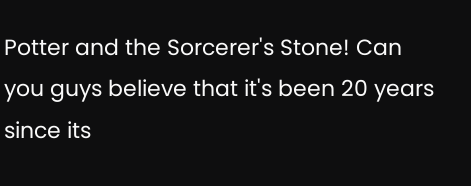Potter and the Sorcerer's Stone! Can you guys believe that it's been 20 years since its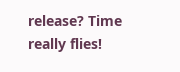release? Time really flies!